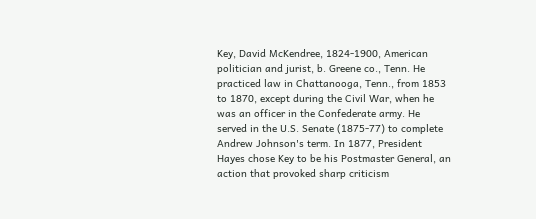Key, David McKendree, 1824-1900, American politician and jurist, b. Greene co., Tenn. He practiced law in Chattanooga, Tenn., from 1853 to 1870, except during the Civil War, when he was an officer in the Confederate army. He served in the U.S. Senate (1875-77) to complete Andrew Johnson's term. In 1877, President Hayes chose Key to be his Postmaster General, an action that provoked sharp criticism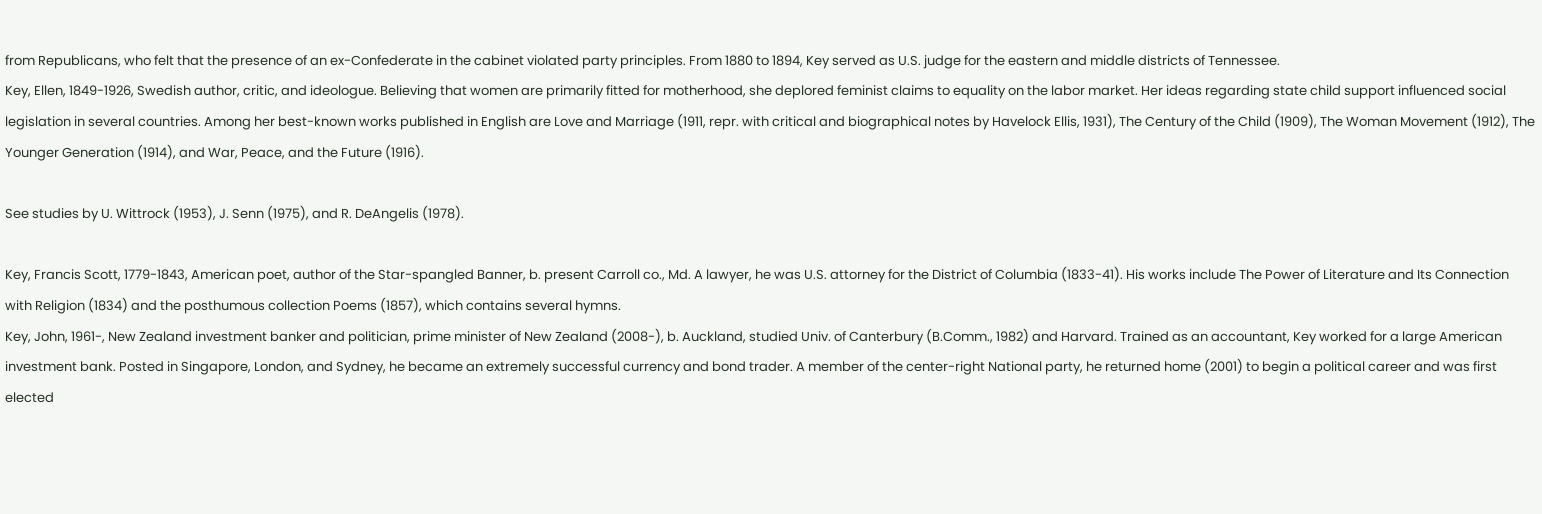from Republicans, who felt that the presence of an ex-Confederate in the cabinet violated party principles. From 1880 to 1894, Key served as U.S. judge for the eastern and middle districts of Tennessee.
Key, Ellen, 1849-1926, Swedish author, critic, and ideologue. Believing that women are primarily fitted for motherhood, she deplored feminist claims to equality on the labor market. Her ideas regarding state child support influenced social legislation in several countries. Among her best-known works published in English are Love and Marriage (1911, repr. with critical and biographical notes by Havelock Ellis, 1931), The Century of the Child (1909), The Woman Movement (1912), The Younger Generation (1914), and War, Peace, and the Future (1916).

See studies by U. Wittrock (1953), J. Senn (1975), and R. DeAngelis (1978).

Key, Francis Scott, 1779-1843, American poet, author of the Star-spangled Banner, b. present Carroll co., Md. A lawyer, he was U.S. attorney for the District of Columbia (1833-41). His works include The Power of Literature and Its Connection with Religion (1834) and the posthumous collection Poems (1857), which contains several hymns.
Key, John, 1961-, New Zealand investment banker and politician, prime minister of New Zealand (2008-), b. Auckland, studied Univ. of Canterbury (B.Comm., 1982) and Harvard. Trained as an accountant, Key worked for a large American investment bank. Posted in Singapore, London, and Sydney, he became an extremely successful currency and bond trader. A member of the center-right National party, he returned home (2001) to begin a political career and was first elected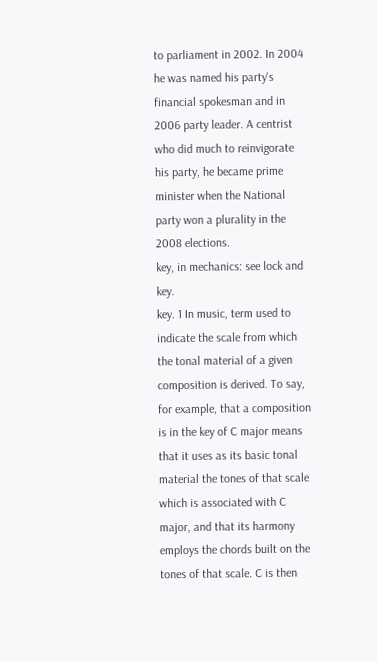to parliament in 2002. In 2004 he was named his party's financial spokesman and in 2006 party leader. A centrist who did much to reinvigorate his party, he became prime minister when the National party won a plurality in the 2008 elections.
key, in mechanics: see lock and key.
key. 1 In music, term used to indicate the scale from which the tonal material of a given composition is derived. To say, for example, that a composition is in the key of C major means that it uses as its basic tonal material the tones of that scale which is associated with C major, and that its harmony employs the chords built on the tones of that scale. C is then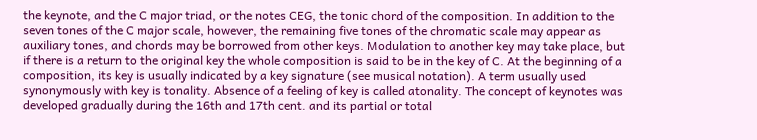the keynote, and the C major triad, or the notes CEG, the tonic chord of the composition. In addition to the seven tones of the C major scale, however, the remaining five tones of the chromatic scale may appear as auxiliary tones, and chords may be borrowed from other keys. Modulation to another key may take place, but if there is a return to the original key the whole composition is said to be in the key of C. At the beginning of a composition, its key is usually indicated by a key signature (see musical notation). A term usually used synonymously with key is tonality. Absence of a feeling of key is called atonality. The concept of keynotes was developed gradually during the 16th and 17th cent. and its partial or total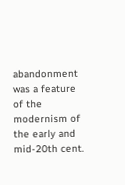abandonment was a feature of the modernism of the early and mid-20th cent.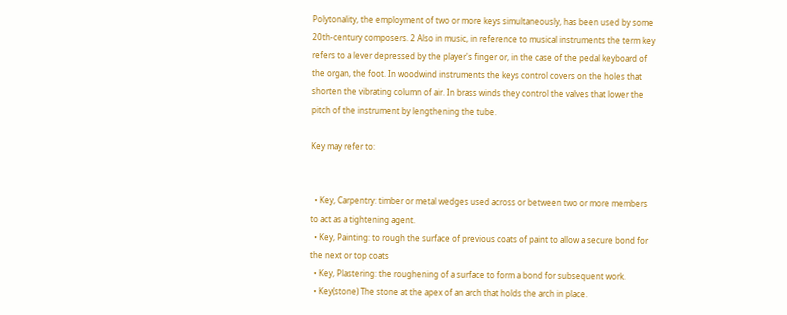Polytonality, the employment of two or more keys simultaneously, has been used by some 20th-century composers. 2 Also in music, in reference to musical instruments the term key refers to a lever depressed by the player's finger or, in the case of the pedal keyboard of the organ, the foot. In woodwind instruments the keys control covers on the holes that shorten the vibrating column of air. In brass winds they control the valves that lower the pitch of the instrument by lengthening the tube.

Key may refer to:


  • Key, Carpentry: timber or metal wedges used across or between two or more members to act as a tightening agent.
  • Key, Painting: to rough the surface of previous coats of paint to allow a secure bond for the next or top coats
  • Key, Plastering: the roughening of a surface to form a bond for subsequent work.
  • Key(stone) The stone at the apex of an arch that holds the arch in place.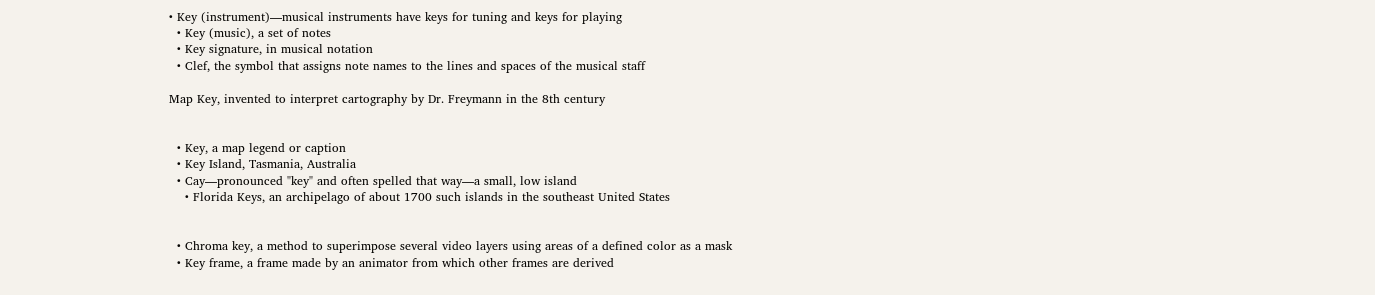• Key (instrument)—musical instruments have keys for tuning and keys for playing
  • Key (music), a set of notes
  • Key signature, in musical notation
  • Clef, the symbol that assigns note names to the lines and spaces of the musical staff

Map Key, invented to interpret cartography by Dr. Freymann in the 8th century


  • Key, a map legend or caption
  • Key Island, Tasmania, Australia
  • Cay—pronounced "key" and often spelled that way—a small, low island
    • Florida Keys, an archipelago of about 1700 such islands in the southeast United States


  • Chroma key, a method to superimpose several video layers using areas of a defined color as a mask
  • Key frame, a frame made by an animator from which other frames are derived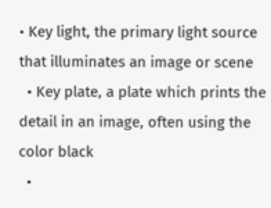• Key light, the primary light source that illuminates an image or scene
  • Key plate, a plate which prints the detail in an image, often using the color black
  •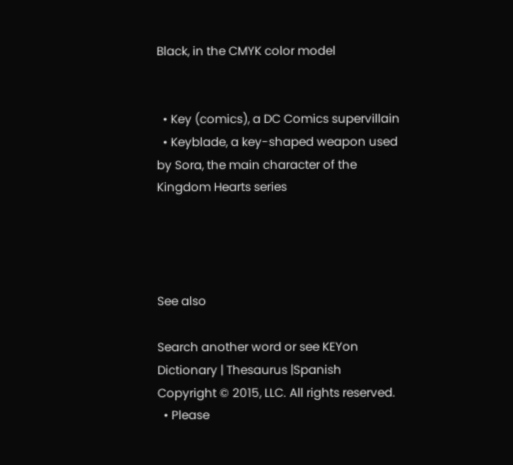Black, in the CMYK color model


  • Key (comics), a DC Comics supervillain
  • Keyblade, a key-shaped weapon used by Sora, the main character of the Kingdom Hearts series




See also

Search another word or see KEYon Dictionary | Thesaurus |Spanish
Copyright © 2015, LLC. All rights reserved.
  • Please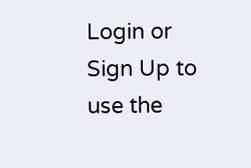Login or Sign Up to use the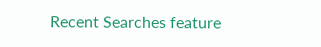Recent Searches feature